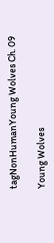tagNonHumanYoung Wolves Ch. 09

Young Wolves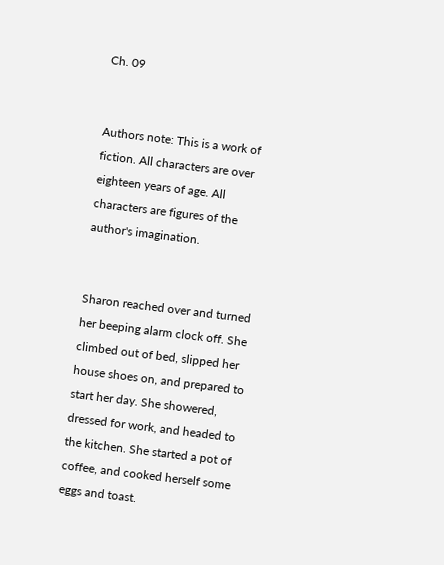Ch. 09


Authors note: This is a work of fiction. All characters are over eighteen years of age. All characters are figures of the author's imagination.


Sharon reached over and turned her beeping alarm clock off. She climbed out of bed, slipped her house shoes on, and prepared to start her day. She showered, dressed for work, and headed to the kitchen. She started a pot of coffee, and cooked herself some eggs and toast.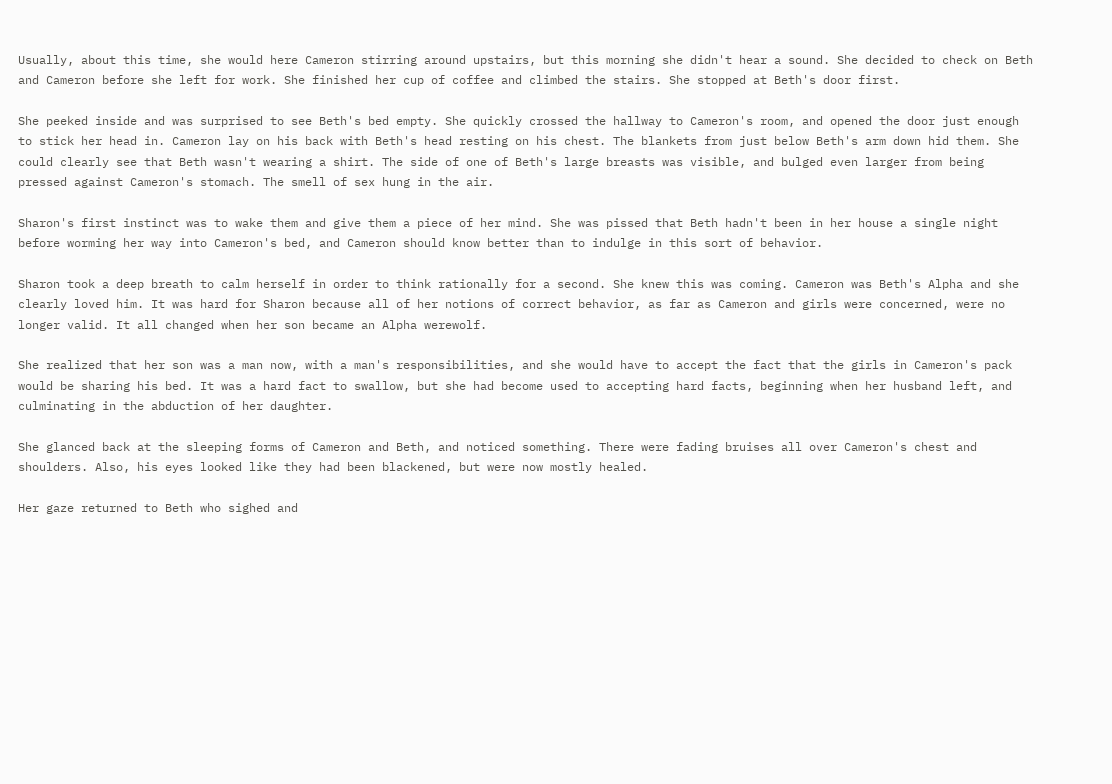Usually, about this time, she would here Cameron stirring around upstairs, but this morning she didn't hear a sound. She decided to check on Beth and Cameron before she left for work. She finished her cup of coffee and climbed the stairs. She stopped at Beth's door first.

She peeked inside and was surprised to see Beth's bed empty. She quickly crossed the hallway to Cameron's room, and opened the door just enough to stick her head in. Cameron lay on his back with Beth's head resting on his chest. The blankets from just below Beth's arm down hid them. She could clearly see that Beth wasn't wearing a shirt. The side of one of Beth's large breasts was visible, and bulged even larger from being pressed against Cameron's stomach. The smell of sex hung in the air.

Sharon's first instinct was to wake them and give them a piece of her mind. She was pissed that Beth hadn't been in her house a single night before worming her way into Cameron's bed, and Cameron should know better than to indulge in this sort of behavior.

Sharon took a deep breath to calm herself in order to think rationally for a second. She knew this was coming. Cameron was Beth's Alpha and she clearly loved him. It was hard for Sharon because all of her notions of correct behavior, as far as Cameron and girls were concerned, were no longer valid. It all changed when her son became an Alpha werewolf.

She realized that her son was a man now, with a man's responsibilities, and she would have to accept the fact that the girls in Cameron's pack would be sharing his bed. It was a hard fact to swallow, but she had become used to accepting hard facts, beginning when her husband left, and culminating in the abduction of her daughter.

She glanced back at the sleeping forms of Cameron and Beth, and noticed something. There were fading bruises all over Cameron's chest and shoulders. Also, his eyes looked like they had been blackened, but were now mostly healed.

Her gaze returned to Beth who sighed and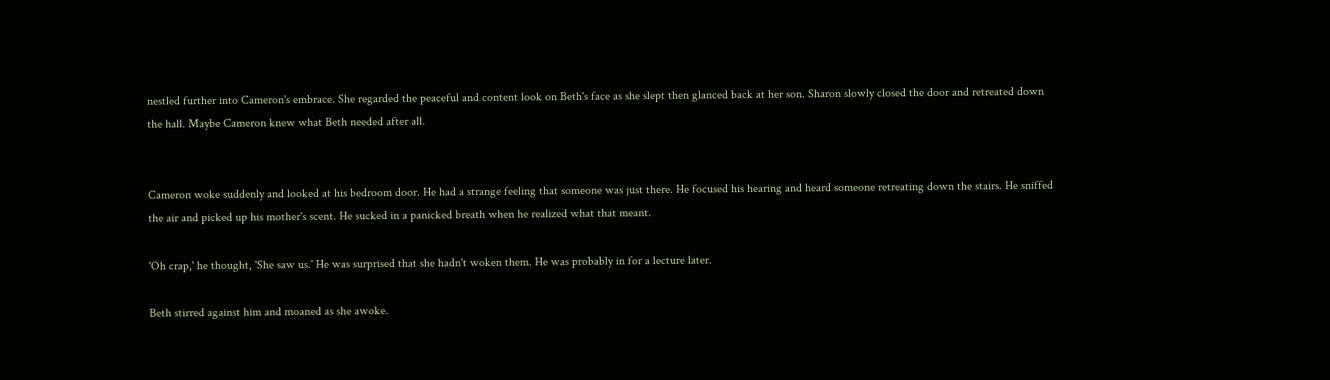nestled further into Cameron's embrace. She regarded the peaceful and content look on Beth's face as she slept then glanced back at her son. Sharon slowly closed the door and retreated down the hall. Maybe Cameron knew what Beth needed after all.


Cameron woke suddenly and looked at his bedroom door. He had a strange feeling that someone was just there. He focused his hearing and heard someone retreating down the stairs. He sniffed the air and picked up his mother's scent. He sucked in a panicked breath when he realized what that meant.

'Oh crap,' he thought, 'She saw us.' He was surprised that she hadn't woken them. He was probably in for a lecture later.

Beth stirred against him and moaned as she awoke.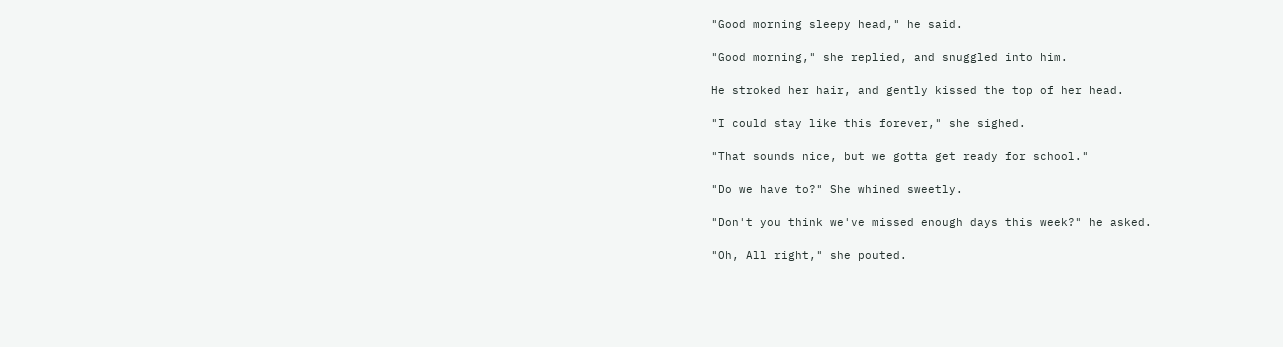"Good morning sleepy head," he said.

"Good morning," she replied, and snuggled into him.

He stroked her hair, and gently kissed the top of her head.

"I could stay like this forever," she sighed.

"That sounds nice, but we gotta get ready for school."

"Do we have to?" She whined sweetly.

"Don't you think we've missed enough days this week?" he asked.

"Oh, All right," she pouted.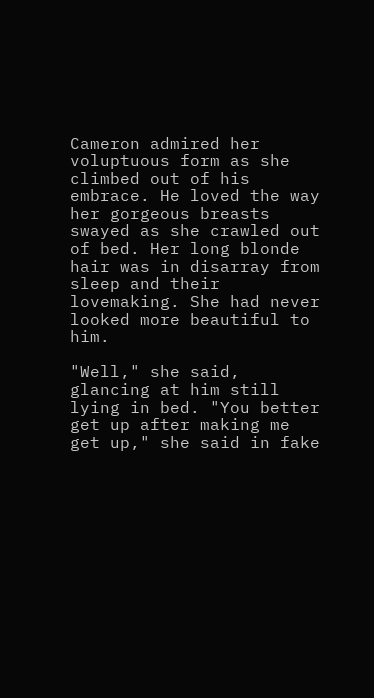Cameron admired her voluptuous form as she climbed out of his embrace. He loved the way her gorgeous breasts swayed as she crawled out of bed. Her long blonde hair was in disarray from sleep and their lovemaking. She had never looked more beautiful to him.

"Well," she said, glancing at him still lying in bed. "You better get up after making me get up," she said in fake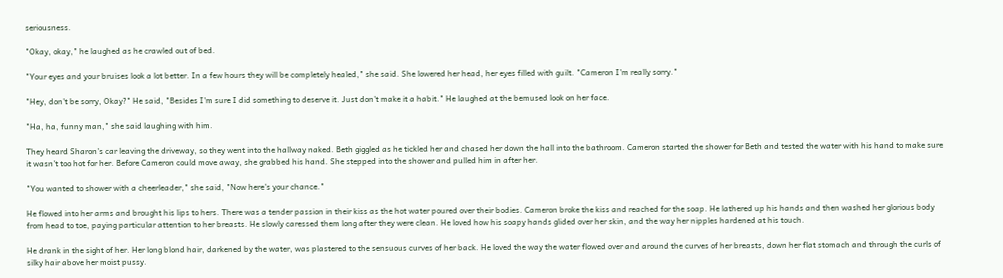seriousness.

"Okay, okay," he laughed as he crawled out of bed.

"Your eyes and your bruises look a lot better. In a few hours they will be completely healed," she said. She lowered her head, her eyes filled with guilt. "Cameron I'm really sorry."

"Hey, don't be sorry, Okay?" He said, "Besides I'm sure I did something to deserve it. Just don't make it a habit." He laughed at the bemused look on her face.

"Ha, ha, funny man," she said laughing with him.

They heard Sharon's car leaving the driveway, so they went into the hallway naked. Beth giggled as he tickled her and chased her down the hall into the bathroom. Cameron started the shower for Beth and tested the water with his hand to make sure it wasn't too hot for her. Before Cameron could move away, she grabbed his hand. She stepped into the shower and pulled him in after her.

"You wanted to shower with a cheerleader," she said, "Now here's your chance."

He flowed into her arms and brought his lips to hers. There was a tender passion in their kiss as the hot water poured over their bodies. Cameron broke the kiss and reached for the soap. He lathered up his hands and then washed her glorious body from head to toe, paying particular attention to her breasts. He slowly caressed them long after they were clean. He loved how his soapy hands glided over her skin, and the way her nipples hardened at his touch.

He drank in the sight of her. Her long blond hair, darkened by the water, was plastered to the sensuous curves of her back. He loved the way the water flowed over and around the curves of her breasts, down her flat stomach and through the curls of silky hair above her moist pussy.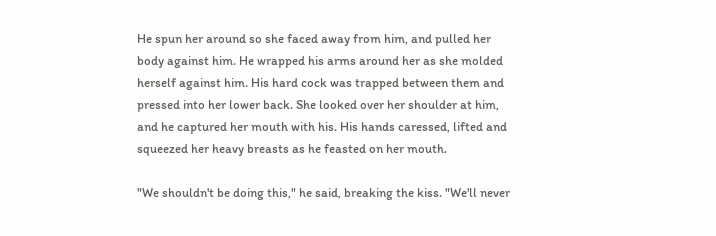He spun her around so she faced away from him, and pulled her body against him. He wrapped his arms around her as she molded herself against him. His hard cock was trapped between them and pressed into her lower back. She looked over her shoulder at him, and he captured her mouth with his. His hands caressed, lifted and squeezed her heavy breasts as he feasted on her mouth.

"We shouldn't be doing this," he said, breaking the kiss. "We'll never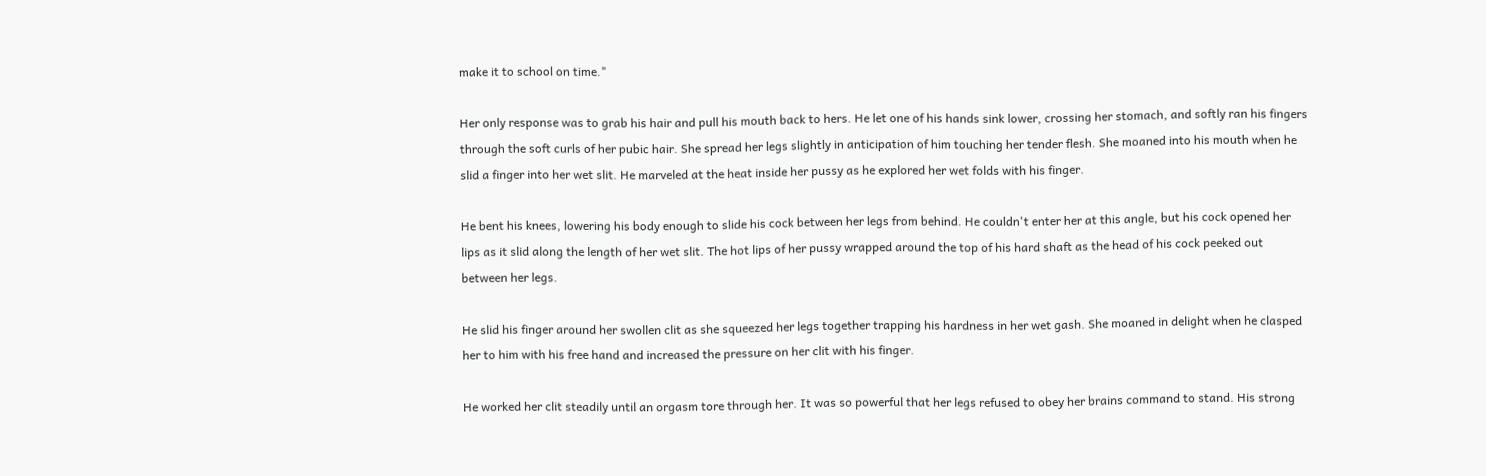make it to school on time."

Her only response was to grab his hair and pull his mouth back to hers. He let one of his hands sink lower, crossing her stomach, and softly ran his fingers through the soft curls of her pubic hair. She spread her legs slightly in anticipation of him touching her tender flesh. She moaned into his mouth when he slid a finger into her wet slit. He marveled at the heat inside her pussy as he explored her wet folds with his finger.

He bent his knees, lowering his body enough to slide his cock between her legs from behind. He couldn't enter her at this angle, but his cock opened her lips as it slid along the length of her wet slit. The hot lips of her pussy wrapped around the top of his hard shaft as the head of his cock peeked out between her legs.

He slid his finger around her swollen clit as she squeezed her legs together trapping his hardness in her wet gash. She moaned in delight when he clasped her to him with his free hand and increased the pressure on her clit with his finger.

He worked her clit steadily until an orgasm tore through her. It was so powerful that her legs refused to obey her brains command to stand. His strong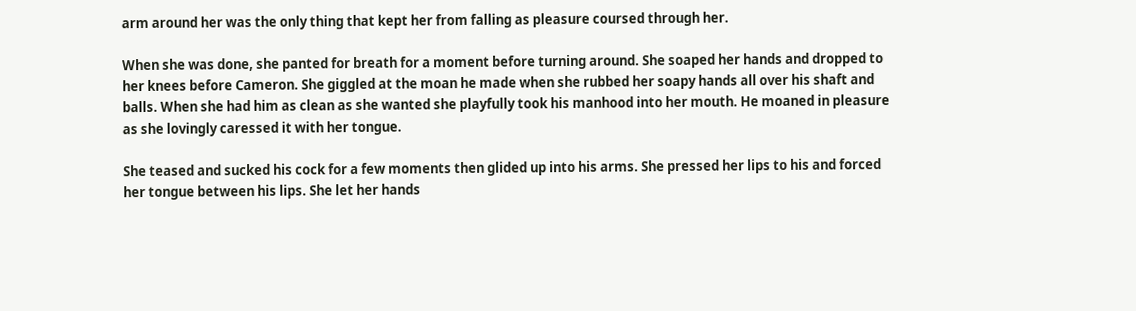arm around her was the only thing that kept her from falling as pleasure coursed through her.

When she was done, she panted for breath for a moment before turning around. She soaped her hands and dropped to her knees before Cameron. She giggled at the moan he made when she rubbed her soapy hands all over his shaft and balls. When she had him as clean as she wanted she playfully took his manhood into her mouth. He moaned in pleasure as she lovingly caressed it with her tongue.

She teased and sucked his cock for a few moments then glided up into his arms. She pressed her lips to his and forced her tongue between his lips. She let her hands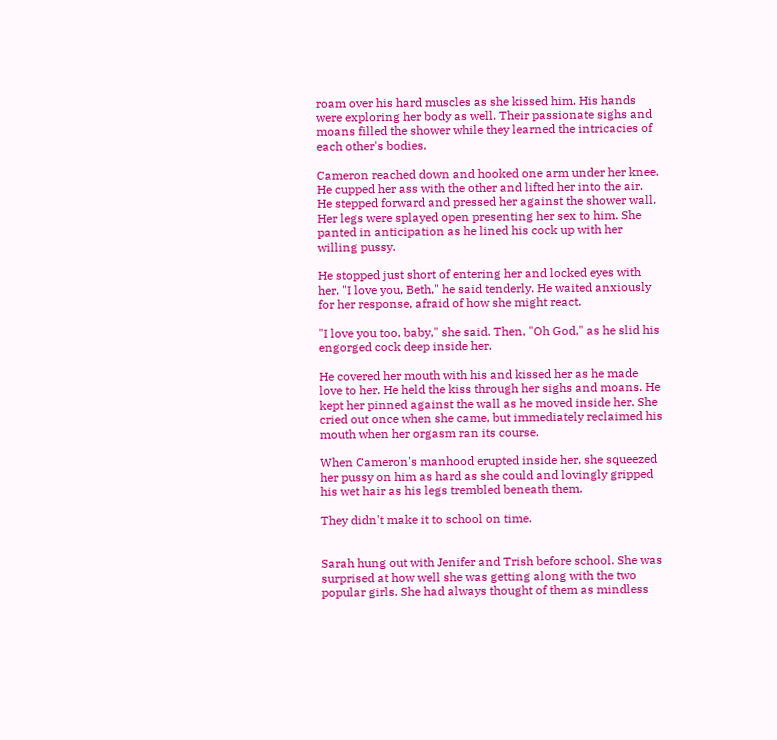roam over his hard muscles as she kissed him. His hands were exploring her body as well. Their passionate sighs and moans filled the shower while they learned the intricacies of each other's bodies.

Cameron reached down and hooked one arm under her knee. He cupped her ass with the other and lifted her into the air. He stepped forward and pressed her against the shower wall. Her legs were splayed open presenting her sex to him. She panted in anticipation as he lined his cock up with her willing pussy.

He stopped just short of entering her and locked eyes with her. "I love you, Beth," he said tenderly. He waited anxiously for her response, afraid of how she might react.

"I love you too, baby," she said. Then, "Oh God," as he slid his engorged cock deep inside her.

He covered her mouth with his and kissed her as he made love to her. He held the kiss through her sighs and moans. He kept her pinned against the wall as he moved inside her. She cried out once when she came, but immediately reclaimed his mouth when her orgasm ran its course.

When Cameron's manhood erupted inside her, she squeezed her pussy on him as hard as she could and lovingly gripped his wet hair as his legs trembled beneath them.

They didn't make it to school on time.


Sarah hung out with Jenifer and Trish before school. She was surprised at how well she was getting along with the two popular girls. She had always thought of them as mindless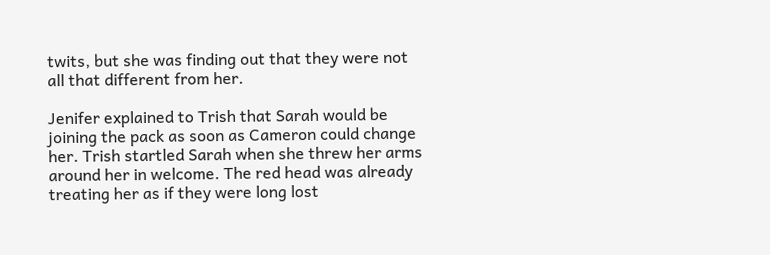twits, but she was finding out that they were not all that different from her.

Jenifer explained to Trish that Sarah would be joining the pack as soon as Cameron could change her. Trish startled Sarah when she threw her arms around her in welcome. The red head was already treating her as if they were long lost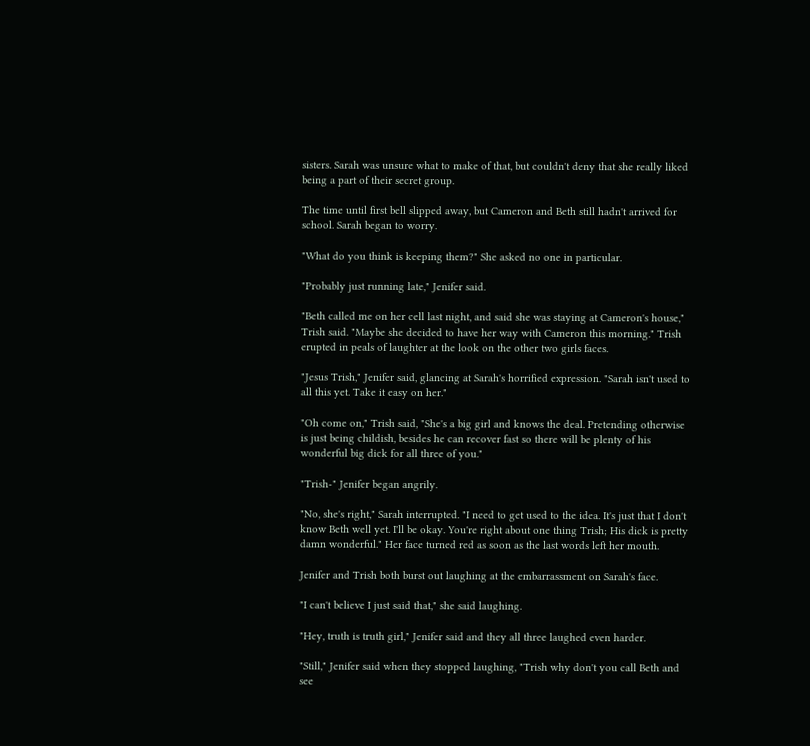sisters. Sarah was unsure what to make of that, but couldn't deny that she really liked being a part of their secret group.

The time until first bell slipped away, but Cameron and Beth still hadn't arrived for school. Sarah began to worry.

"What do you think is keeping them?" She asked no one in particular.

"Probably just running late," Jenifer said.

"Beth called me on her cell last night, and said she was staying at Cameron's house," Trish said. "Maybe she decided to have her way with Cameron this morning." Trish erupted in peals of laughter at the look on the other two girls faces.

"Jesus Trish," Jenifer said, glancing at Sarah's horrified expression. "Sarah isn't used to all this yet. Take it easy on her."

"Oh come on," Trish said, "She's a big girl and knows the deal. Pretending otherwise is just being childish, besides he can recover fast so there will be plenty of his wonderful big dick for all three of you."

"Trish-" Jenifer began angrily.

"No, she's right," Sarah interrupted. "I need to get used to the idea. It's just that I don't know Beth well yet. I'll be okay. You're right about one thing Trish; His dick is pretty damn wonderful." Her face turned red as soon as the last words left her mouth.

Jenifer and Trish both burst out laughing at the embarrassment on Sarah's face.

"I can't believe I just said that," she said laughing.

"Hey, truth is truth girl," Jenifer said and they all three laughed even harder.

"Still," Jenifer said when they stopped laughing, "Trish why don't you call Beth and see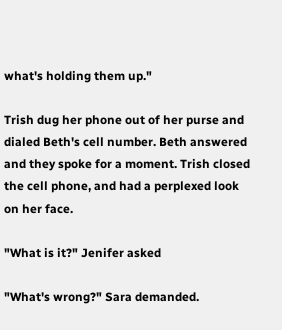what's holding them up."

Trish dug her phone out of her purse and dialed Beth's cell number. Beth answered and they spoke for a moment. Trish closed the cell phone, and had a perplexed look on her face.

"What is it?" Jenifer asked

"What's wrong?" Sara demanded.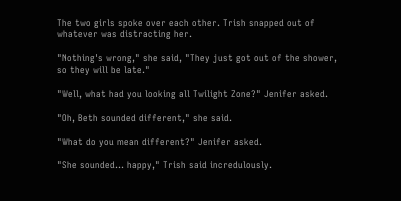The two girls spoke over each other. Trish snapped out of whatever was distracting her.

"Nothing's wrong," she said, "They just got out of the shower, so they will be late."

"Well, what had you looking all Twilight Zone?" Jenifer asked.

"Oh, Beth sounded different," she said.

"What do you mean different?" Jenifer asked.

"She sounded... happy," Trish said incredulously.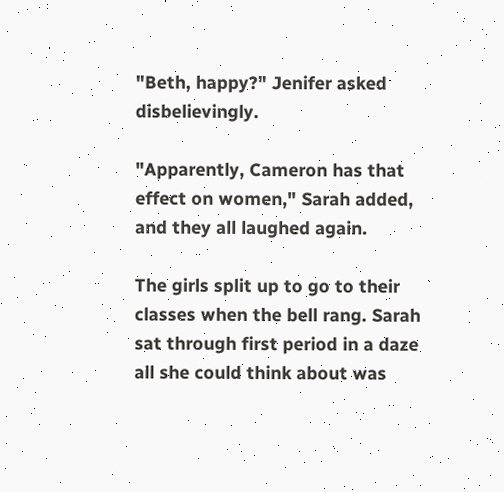"Beth, happy?" Jenifer asked disbelievingly.

"Apparently, Cameron has that effect on women," Sarah added, and they all laughed again.

The girls split up to go to their classes when the bell rang. Sarah sat through first period in a daze all she could think about was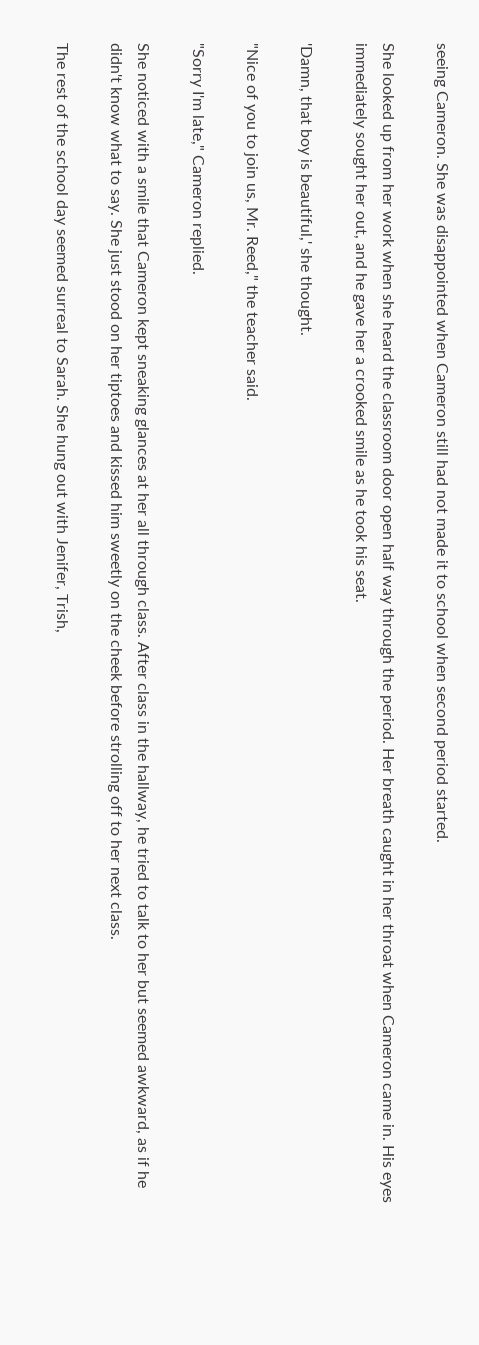seeing Cameron. She was disappointed when Cameron still had not made it to school when second period started.

She looked up from her work when she heard the classroom door open half way through the period. Her breath caught in her throat when Cameron came in. His eyes immediately sought her out, and he gave her a crooked smile as he took his seat.

'Damn, that boy is beautiful,' she thought.

"Nice of you to join us, Mr. Reed," the teacher said.

"Sorry I'm late," Cameron replied.

She noticed with a smile that Cameron kept sneaking glances at her all through class. After class in the hallway, he tried to talk to her but seemed awkward, as if he didn't know what to say. She just stood on her tiptoes and kissed him sweetly on the cheek before strolling off to her next class.

The rest of the school day seemed surreal to Sarah. She hung out with Jenifer, Trish,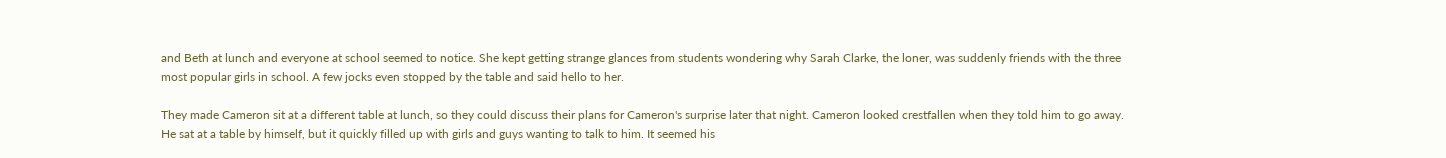and Beth at lunch and everyone at school seemed to notice. She kept getting strange glances from students wondering why Sarah Clarke, the loner, was suddenly friends with the three most popular girls in school. A few jocks even stopped by the table and said hello to her.

They made Cameron sit at a different table at lunch, so they could discuss their plans for Cameron's surprise later that night. Cameron looked crestfallen when they told him to go away. He sat at a table by himself, but it quickly filled up with girls and guys wanting to talk to him. It seemed his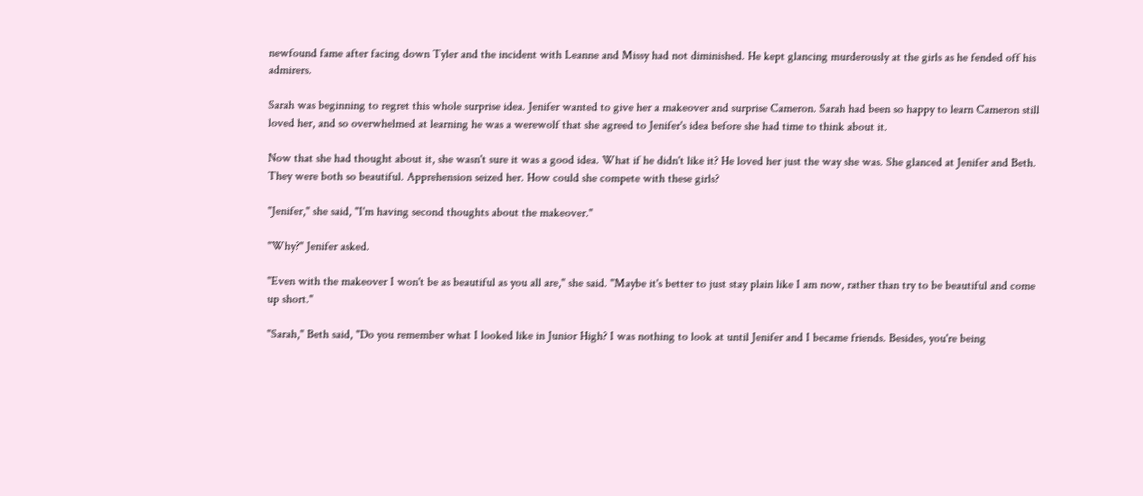newfound fame after facing down Tyler and the incident with Leanne and Missy had not diminished. He kept glancing murderously at the girls as he fended off his admirers.

Sarah was beginning to regret this whole surprise idea. Jenifer wanted to give her a makeover and surprise Cameron. Sarah had been so happy to learn Cameron still loved her, and so overwhelmed at learning he was a werewolf that she agreed to Jenifer's idea before she had time to think about it.

Now that she had thought about it, she wasn't sure it was a good idea. What if he didn't like it? He loved her just the way she was. She glanced at Jenifer and Beth. They were both so beautiful. Apprehension seized her. How could she compete with these girls?

"Jenifer," she said, "I'm having second thoughts about the makeover."

"Why?" Jenifer asked.

"Even with the makeover I won't be as beautiful as you all are," she said. "Maybe it's better to just stay plain like I am now, rather than try to be beautiful and come up short."

"Sarah," Beth said, "Do you remember what I looked like in Junior High? I was nothing to look at until Jenifer and I became friends. Besides, you're being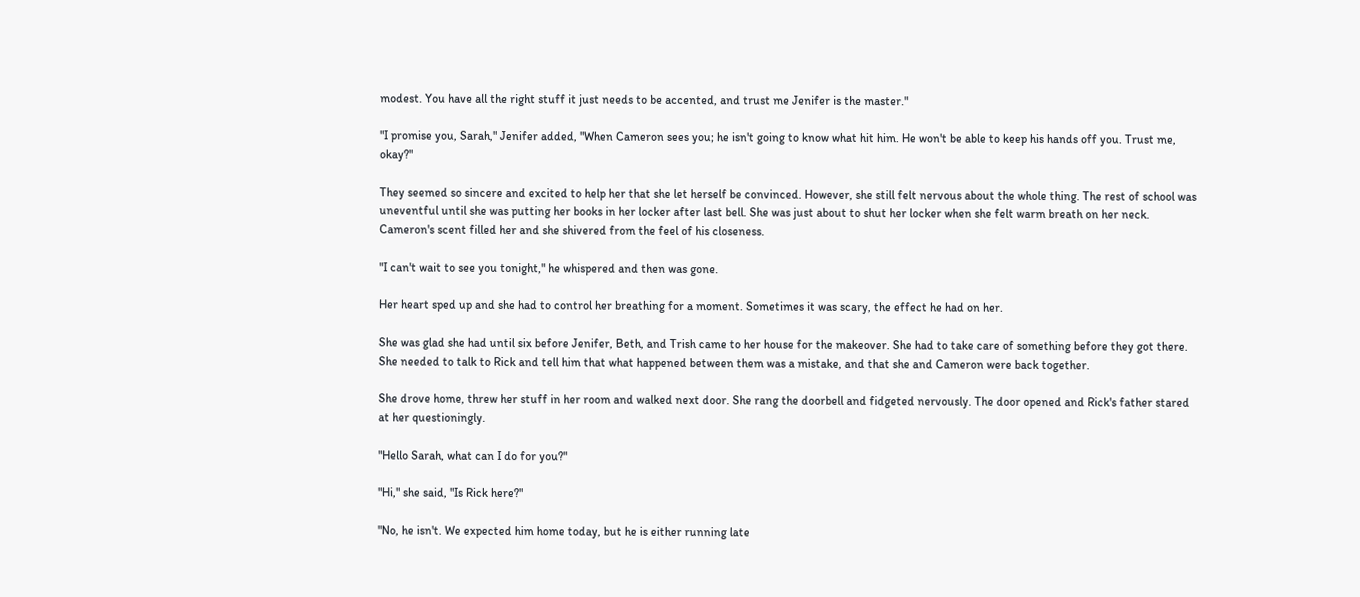modest. You have all the right stuff it just needs to be accented, and trust me Jenifer is the master."

"I promise you, Sarah," Jenifer added, "When Cameron sees you; he isn't going to know what hit him. He won't be able to keep his hands off you. Trust me, okay?"

They seemed so sincere and excited to help her that she let herself be convinced. However, she still felt nervous about the whole thing. The rest of school was uneventful until she was putting her books in her locker after last bell. She was just about to shut her locker when she felt warm breath on her neck. Cameron's scent filled her and she shivered from the feel of his closeness.

"I can't wait to see you tonight," he whispered and then was gone.

Her heart sped up and she had to control her breathing for a moment. Sometimes it was scary, the effect he had on her.

She was glad she had until six before Jenifer, Beth, and Trish came to her house for the makeover. She had to take care of something before they got there. She needed to talk to Rick and tell him that what happened between them was a mistake, and that she and Cameron were back together.

She drove home, threw her stuff in her room and walked next door. She rang the doorbell and fidgeted nervously. The door opened and Rick's father stared at her questioningly.

"Hello Sarah, what can I do for you?"

"Hi," she said, "Is Rick here?"

"No, he isn't. We expected him home today, but he is either running late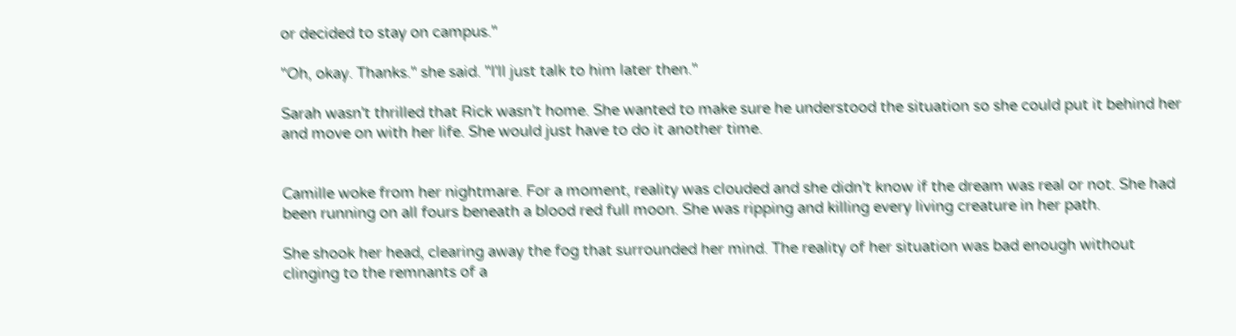or decided to stay on campus."

"Oh, okay. Thanks." she said. "I'll just talk to him later then."

Sarah wasn't thrilled that Rick wasn't home. She wanted to make sure he understood the situation so she could put it behind her and move on with her life. She would just have to do it another time.


Camille woke from her nightmare. For a moment, reality was clouded and she didn't know if the dream was real or not. She had been running on all fours beneath a blood red full moon. She was ripping and killing every living creature in her path.

She shook her head, clearing away the fog that surrounded her mind. The reality of her situation was bad enough without clinging to the remnants of a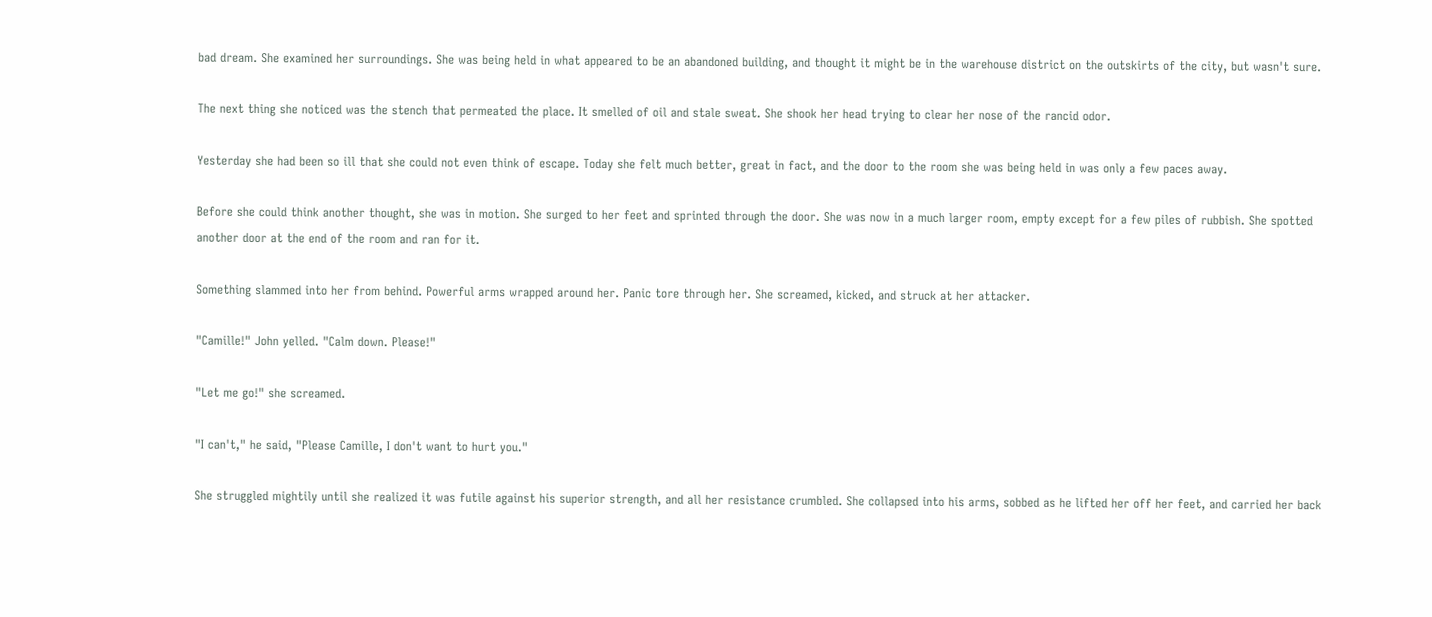bad dream. She examined her surroundings. She was being held in what appeared to be an abandoned building, and thought it might be in the warehouse district on the outskirts of the city, but wasn't sure.

The next thing she noticed was the stench that permeated the place. It smelled of oil and stale sweat. She shook her head trying to clear her nose of the rancid odor.

Yesterday she had been so ill that she could not even think of escape. Today she felt much better, great in fact, and the door to the room she was being held in was only a few paces away.

Before she could think another thought, she was in motion. She surged to her feet and sprinted through the door. She was now in a much larger room, empty except for a few piles of rubbish. She spotted another door at the end of the room and ran for it.

Something slammed into her from behind. Powerful arms wrapped around her. Panic tore through her. She screamed, kicked, and struck at her attacker.

"Camille!" John yelled. "Calm down. Please!"

"Let me go!" she screamed.

"I can't," he said, "Please Camille, I don't want to hurt you."

She struggled mightily until she realized it was futile against his superior strength, and all her resistance crumbled. She collapsed into his arms, sobbed as he lifted her off her feet, and carried her back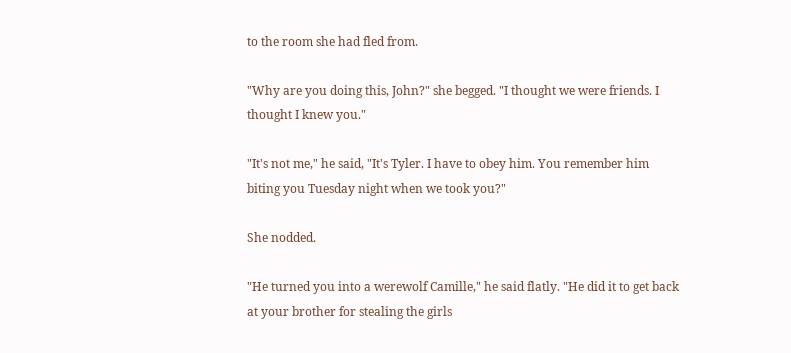to the room she had fled from.

"Why are you doing this, John?" she begged. "I thought we were friends. I thought I knew you."

"It's not me," he said, "It's Tyler. I have to obey him. You remember him biting you Tuesday night when we took you?"

She nodded.

"He turned you into a werewolf Camille," he said flatly. "He did it to get back at your brother for stealing the girls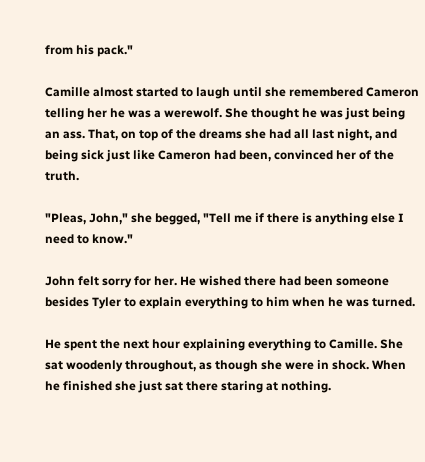from his pack."

Camille almost started to laugh until she remembered Cameron telling her he was a werewolf. She thought he was just being an ass. That, on top of the dreams she had all last night, and being sick just like Cameron had been, convinced her of the truth.

"Pleas, John," she begged, "Tell me if there is anything else I need to know."

John felt sorry for her. He wished there had been someone besides Tyler to explain everything to him when he was turned.

He spent the next hour explaining everything to Camille. She sat woodenly throughout, as though she were in shock. When he finished she just sat there staring at nothing.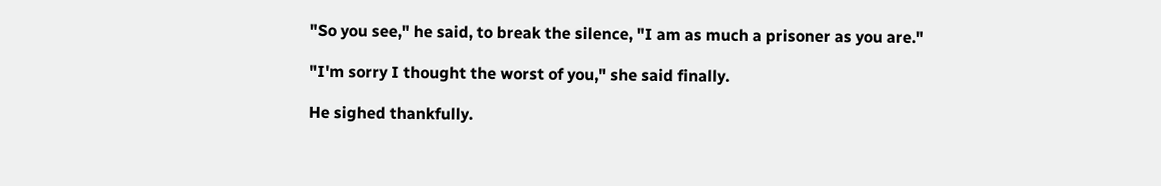"So you see," he said, to break the silence, "I am as much a prisoner as you are."

"I'm sorry I thought the worst of you," she said finally.

He sighed thankfully.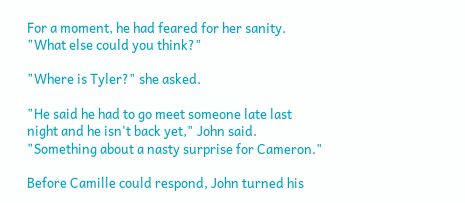For a moment, he had feared for her sanity. "What else could you think?"

"Where is Tyler?" she asked.

"He said he had to go meet someone late last night and he isn't back yet," John said. "Something about a nasty surprise for Cameron."

Before Camille could respond, John turned his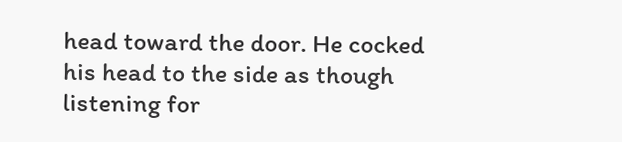head toward the door. He cocked his head to the side as though listening for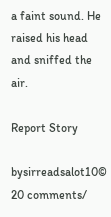a faint sound. He raised his head and sniffed the air.

Report Story

bysirreadsalot10© 20 comments/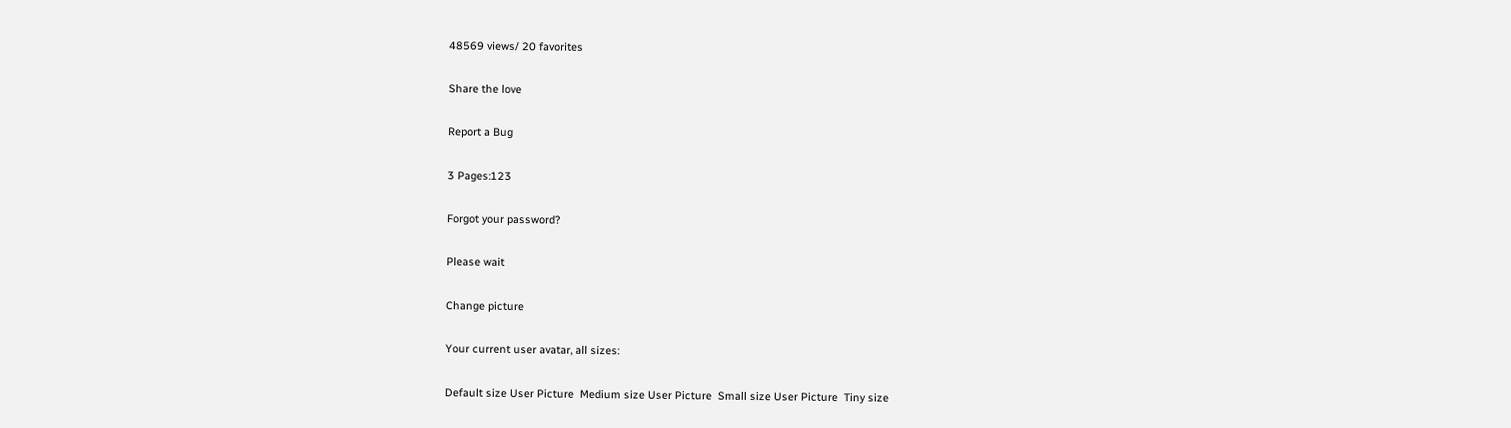48569 views/ 20 favorites

Share the love

Report a Bug

3 Pages:123

Forgot your password?

Please wait

Change picture

Your current user avatar, all sizes:

Default size User Picture  Medium size User Picture  Small size User Picture  Tiny size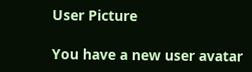User Picture

You have a new user avatar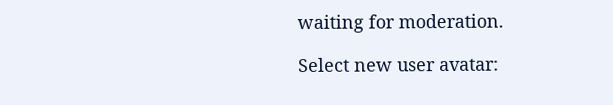waiting for moderation.

Select new user avatar: